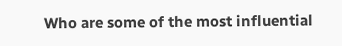Who are some of the most influential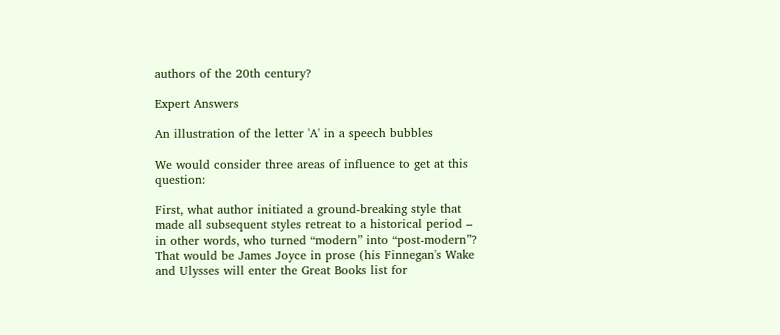authors of the 20th century?

Expert Answers

An illustration of the letter 'A' in a speech bubbles

We would consider three areas of influence to get at this question:

First, what author initiated a ground-breaking style that made all subsequent styles retreat to a historical period – in other words, who turned “modern” into “post-modern”? That would be James Joyce in prose (his Finnegan's Wake and Ulysses will enter the Great Books list for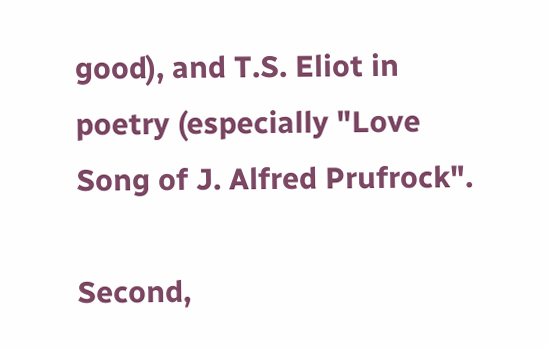good), and T.S. Eliot in poetry (especially "Love Song of J. Alfred Prufrock".

Second,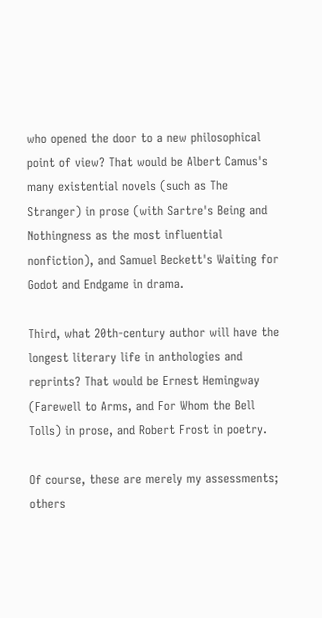who opened the door to a new philosophical point of view? That would be Albert Camus's many existential novels (such as The Stranger) in prose (with Sartre's Being and Nothingness as the most influential nonfiction), and Samuel Beckett's Waiting for Godot and Endgame in drama.

Third, what 20th-century author will have the longest literary life in anthologies and reprints? That would be Ernest Hemingway (Farewell to Arms, and For Whom the Bell Tolls) in prose, and Robert Frost in poetry.

Of course, these are merely my assessments; others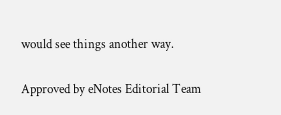would see things another way.

Approved by eNotes Editorial Team